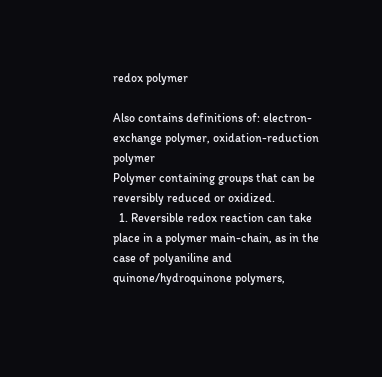redox polymer

Also contains definitions of: electron-exchange polymer, oxidation-reduction polymer
Polymer containing groups that can be reversibly reduced or oxidized.
  1. Reversible redox reaction can take place in a polymer main-chain, as in the case of polyaniline and quinone/hydroquinone polymers,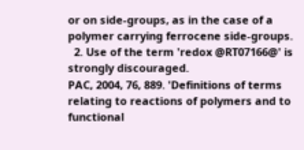or on side-groups, as in the case of a polymer carrying ferrocene side-groups.
  2. Use of the term 'redox @RT07166@' is strongly discouraged.
PAC, 2004, 76, 889. 'Definitions of terms relating to reactions of polymers and to functional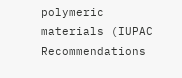polymeric materials (IUPAC Recommendations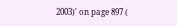2003)' on page 897 (